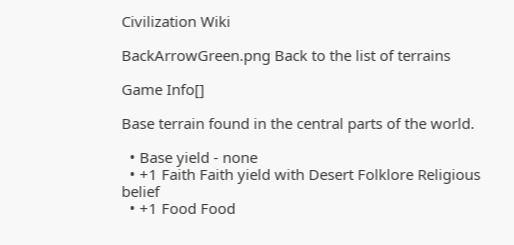Civilization Wiki

BackArrowGreen.png Back to the list of terrains

Game Info[]

Base terrain found in the central parts of the world.

  • Base yield - none
  • +1 Faith Faith yield with Desert Folklore Religious belief
  • +1 Food Food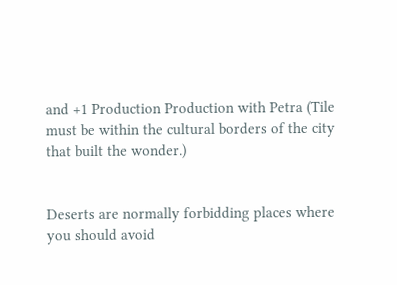and +1 Production Production with Petra (Tile must be within the cultural borders of the city that built the wonder.)


Deserts are normally forbidding places where you should avoid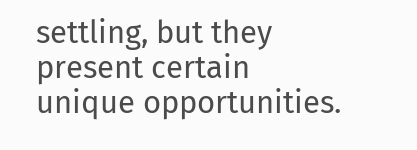settling, but they present certain unique opportunities.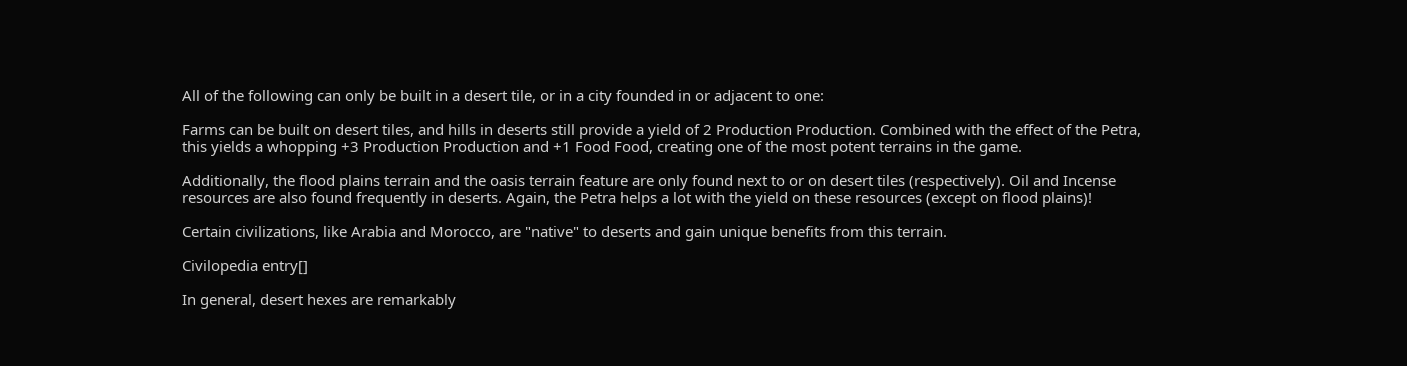All of the following can only be built in a desert tile, or in a city founded in or adjacent to one:

Farms can be built on desert tiles, and hills in deserts still provide a yield of 2 Production Production. Combined with the effect of the Petra, this yields a whopping +3 Production Production and +1 Food Food, creating one of the most potent terrains in the game.

Additionally, the flood plains terrain and the oasis terrain feature are only found next to or on desert tiles (respectively). Oil and Incense resources are also found frequently in deserts. Again, the Petra helps a lot with the yield on these resources (except on flood plains)!

Certain civilizations, like Arabia and Morocco, are "native" to deserts and gain unique benefits from this terrain.

Civilopedia entry[]

In general, desert hexes are remarkably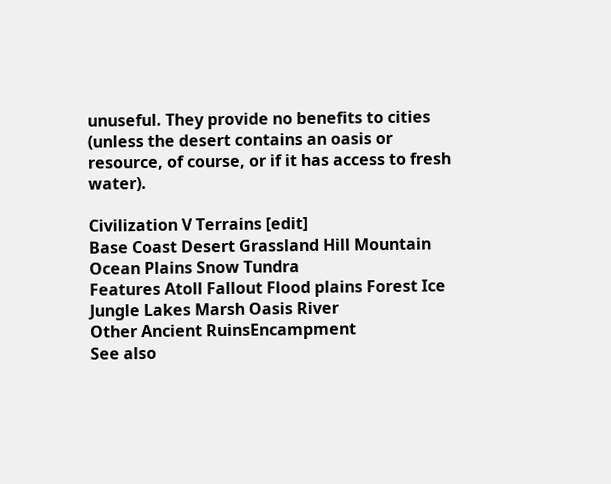unuseful. They provide no benefits to cities (unless the desert contains an oasis or resource, of course, or if it has access to fresh water).

Civilization V Terrains [edit]
Base Coast Desert Grassland Hill Mountain Ocean Plains Snow Tundra
Features Atoll Fallout Flood plains Forest Ice Jungle Lakes Marsh Oasis River
Other Ancient RuinsEncampment
See also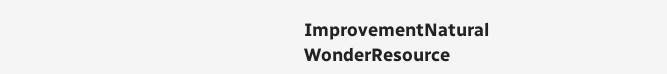ImprovementNatural WonderResource